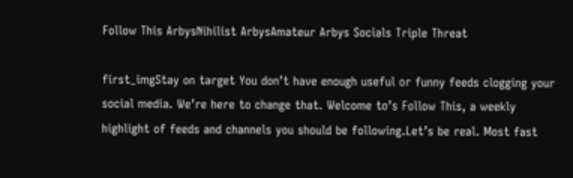Follow This ArbysNihilist ArbysAmateur Arbys Socials Triple Threat

first_imgStay on target You don’t have enough useful or funny feeds clogging your social media. We’re here to change that. Welcome to’s Follow This, a weekly highlight of feeds and channels you should be following.Let’s be real. Most fast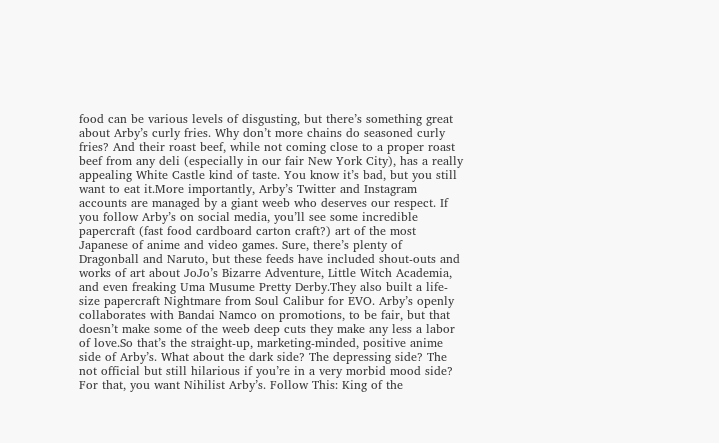food can be various levels of disgusting, but there’s something great about Arby’s curly fries. Why don’t more chains do seasoned curly fries? And their roast beef, while not coming close to a proper roast beef from any deli (especially in our fair New York City), has a really appealing White Castle kind of taste. You know it’s bad, but you still want to eat it.More importantly, Arby’s Twitter and Instagram accounts are managed by a giant weeb who deserves our respect. If you follow Arby’s on social media, you’ll see some incredible papercraft (fast food cardboard carton craft?) art of the most Japanese of anime and video games. Sure, there’s plenty of Dragonball and Naruto, but these feeds have included shout-outs and works of art about JoJo’s Bizarre Adventure, Little Witch Academia, and even freaking Uma Musume Pretty Derby.They also built a life-size papercraft Nightmare from Soul Calibur for EVO. Arby’s openly collaborates with Bandai Namco on promotions, to be fair, but that doesn’t make some of the weeb deep cuts they make any less a labor of love.So that’s the straight-up, marketing-minded, positive anime side of Arby’s. What about the dark side? The depressing side? The not official but still hilarious if you’re in a very morbid mood side? For that, you want Nihilist Arby’s. Follow This: King of the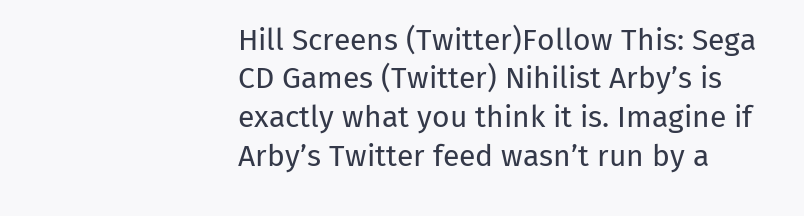Hill Screens (Twitter)Follow This: Sega CD Games (Twitter) Nihilist Arby’s is exactly what you think it is. Imagine if Arby’s Twitter feed wasn’t run by a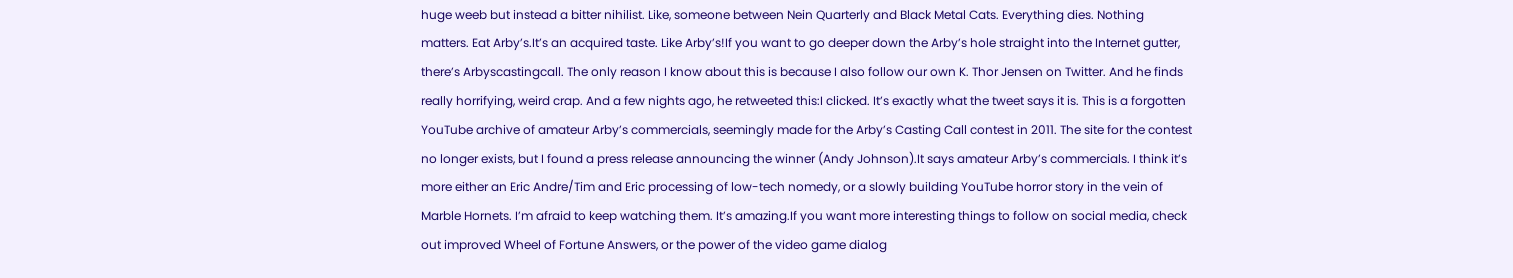huge weeb but instead a bitter nihilist. Like, someone between Nein Quarterly and Black Metal Cats. Everything dies. Nothing matters. Eat Arby’s.It’s an acquired taste. Like Arby’s!If you want to go deeper down the Arby’s hole straight into the Internet gutter, there’s Arbyscastingcall. The only reason I know about this is because I also follow our own K. Thor Jensen on Twitter. And he finds really horrifying, weird crap. And a few nights ago, he retweeted this:I clicked. It’s exactly what the tweet says it is. This is a forgotten YouTube archive of amateur Arby’s commercials, seemingly made for the Arby’s Casting Call contest in 2011. The site for the contest no longer exists, but I found a press release announcing the winner (Andy Johnson).It says amateur Arby’s commercials. I think it’s more either an Eric Andre/Tim and Eric processing of low-tech nomedy, or a slowly building YouTube horror story in the vein of Marble Hornets. I’m afraid to keep watching them. It’s amazing.If you want more interesting things to follow on social media, check out improved Wheel of Fortune Answers, or the power of the video game dialog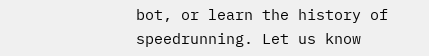bot, or learn the history of speedrunning. Let us know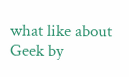what like about Geek by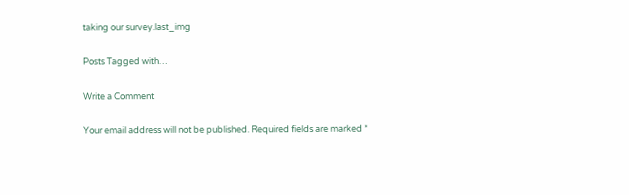taking our survey.last_img

Posts Tagged with…

Write a Comment

Your email address will not be published. Required fields are marked *